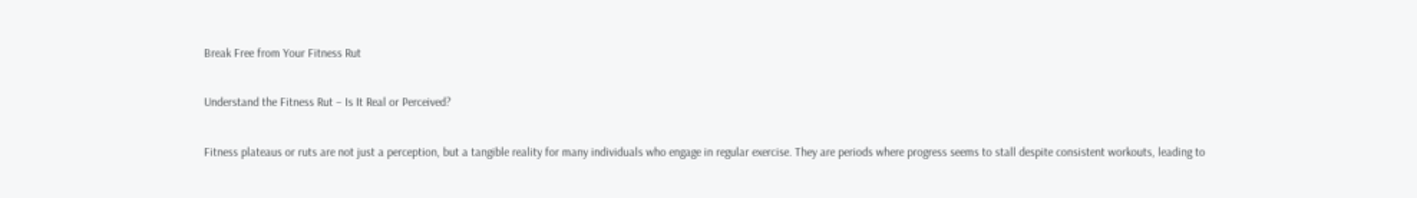Break Free from Your Fitness Rut

Understand the Fitness Rut – Is It Real or Perceived?

Fitness plateaus or ruts are not just a perception, but a tangible reality for many individuals who engage in regular exercise. They are periods where progress seems to stall despite consistent workouts, leading to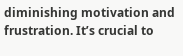diminishing motivation and frustration. It’s crucial to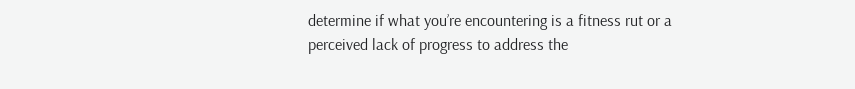determine if what you’re encountering is a fitness rut or a perceived lack of progress to address the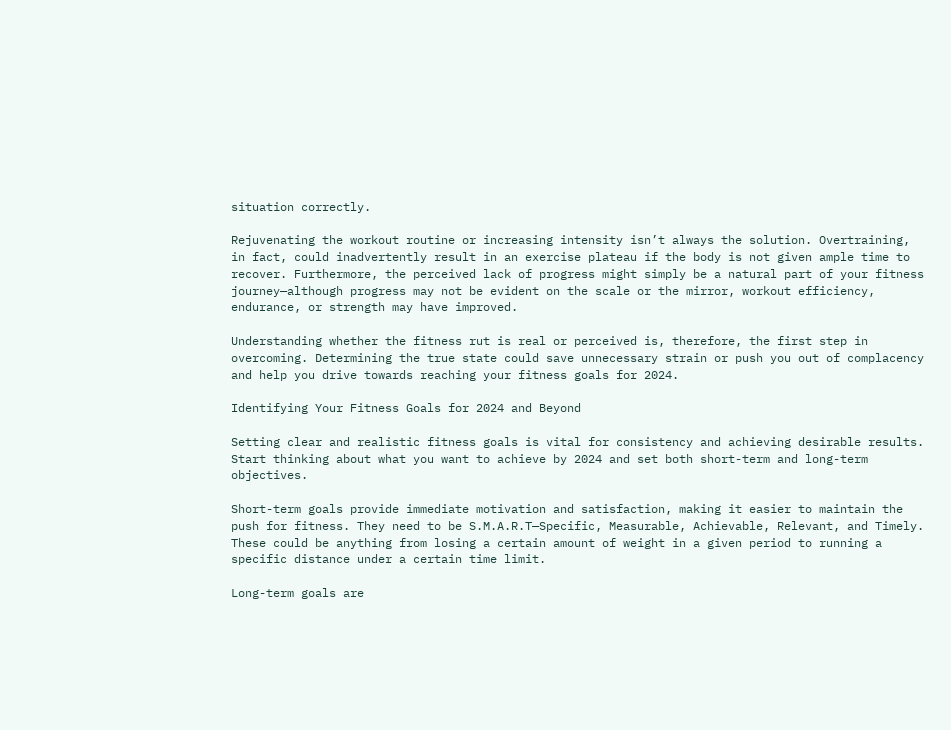situation correctly.

Rejuvenating the workout routine or increasing intensity isn’t always the solution. Overtraining, in fact, could inadvertently result in an exercise plateau if the body is not given ample time to recover. Furthermore, the perceived lack of progress might simply be a natural part of your fitness journey—although progress may not be evident on the scale or the mirror, workout efficiency, endurance, or strength may have improved.

Understanding whether the fitness rut is real or perceived is, therefore, the first step in overcoming. Determining the true state could save unnecessary strain or push you out of complacency and help you drive towards reaching your fitness goals for 2024.

Identifying Your Fitness Goals for 2024 and Beyond

Setting clear and realistic fitness goals is vital for consistency and achieving desirable results. Start thinking about what you want to achieve by 2024 and set both short-term and long-term objectives.

Short-term goals provide immediate motivation and satisfaction, making it easier to maintain the push for fitness. They need to be S.M.A.R.T—Specific, Measurable, Achievable, Relevant, and Timely. These could be anything from losing a certain amount of weight in a given period to running a specific distance under a certain time limit.

Long-term goals are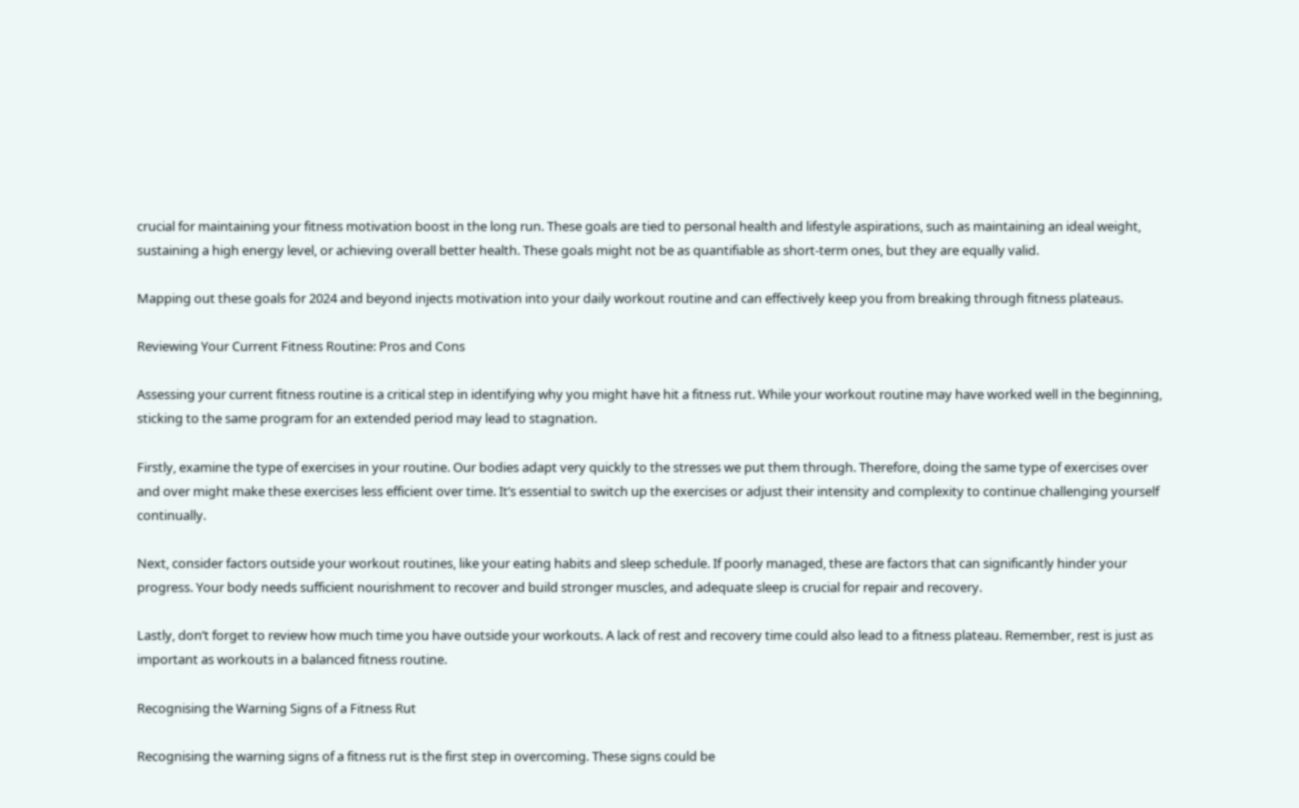crucial for maintaining your fitness motivation boost in the long run. These goals are tied to personal health and lifestyle aspirations, such as maintaining an ideal weight, sustaining a high energy level, or achieving overall better health. These goals might not be as quantifiable as short-term ones, but they are equally valid.

Mapping out these goals for 2024 and beyond injects motivation into your daily workout routine and can effectively keep you from breaking through fitness plateaus.

Reviewing Your Current Fitness Routine: Pros and Cons

Assessing your current fitness routine is a critical step in identifying why you might have hit a fitness rut. While your workout routine may have worked well in the beginning, sticking to the same program for an extended period may lead to stagnation.

Firstly, examine the type of exercises in your routine. Our bodies adapt very quickly to the stresses we put them through. Therefore, doing the same type of exercises over and over might make these exercises less efficient over time. It’s essential to switch up the exercises or adjust their intensity and complexity to continue challenging yourself continually.

Next, consider factors outside your workout routines, like your eating habits and sleep schedule. If poorly managed, these are factors that can significantly hinder your progress. Your body needs sufficient nourishment to recover and build stronger muscles, and adequate sleep is crucial for repair and recovery.

Lastly, don’t forget to review how much time you have outside your workouts. A lack of rest and recovery time could also lead to a fitness plateau. Remember, rest is just as important as workouts in a balanced fitness routine.

Recognising the Warning Signs of a Fitness Rut

Recognising the warning signs of a fitness rut is the first step in overcoming. These signs could be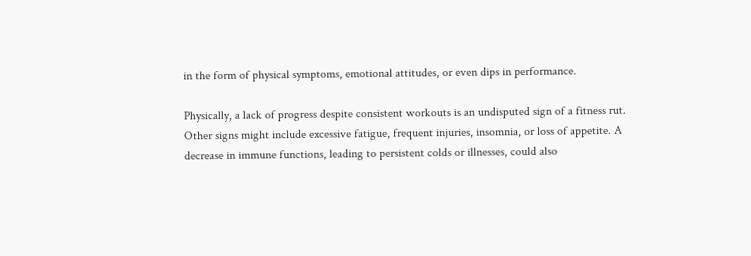in the form of physical symptoms, emotional attitudes, or even dips in performance.

Physically, a lack of progress despite consistent workouts is an undisputed sign of a fitness rut. Other signs might include excessive fatigue, frequent injuries, insomnia, or loss of appetite. A decrease in immune functions, leading to persistent colds or illnesses, could also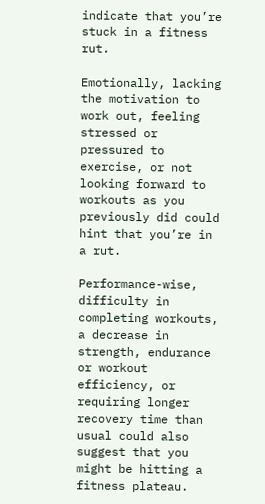indicate that you’re stuck in a fitness rut.

Emotionally, lacking the motivation to work out, feeling stressed or pressured to exercise, or not looking forward to workouts as you previously did could hint that you’re in a rut.

Performance-wise, difficulty in completing workouts, a decrease in strength, endurance or workout efficiency, or requiring longer recovery time than usual could also suggest that you might be hitting a fitness plateau.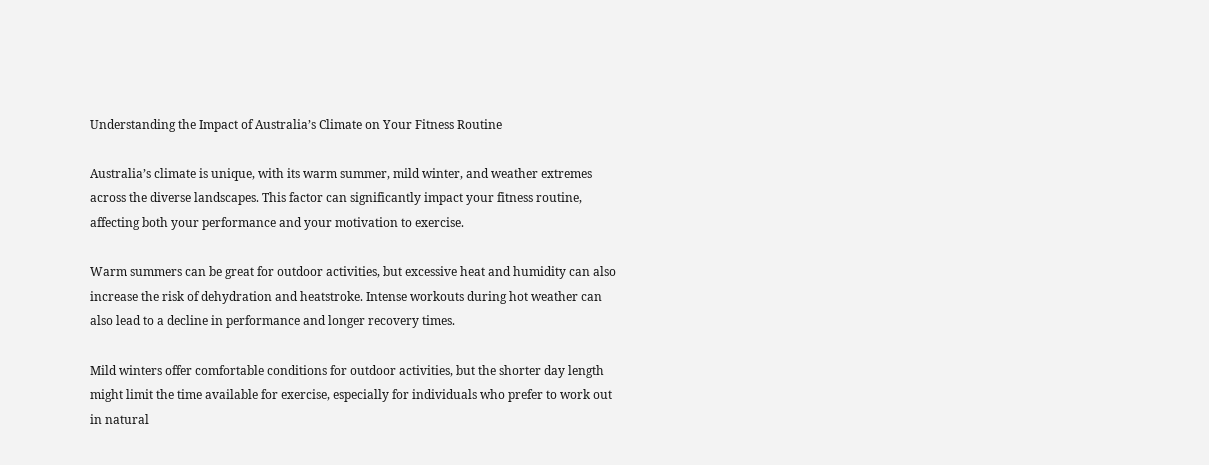Understanding the Impact of Australia’s Climate on Your Fitness Routine

Australia’s climate is unique, with its warm summer, mild winter, and weather extremes across the diverse landscapes. This factor can significantly impact your fitness routine, affecting both your performance and your motivation to exercise.

Warm summers can be great for outdoor activities, but excessive heat and humidity can also increase the risk of dehydration and heatstroke. Intense workouts during hot weather can also lead to a decline in performance and longer recovery times.

Mild winters offer comfortable conditions for outdoor activities, but the shorter day length might limit the time available for exercise, especially for individuals who prefer to work out in natural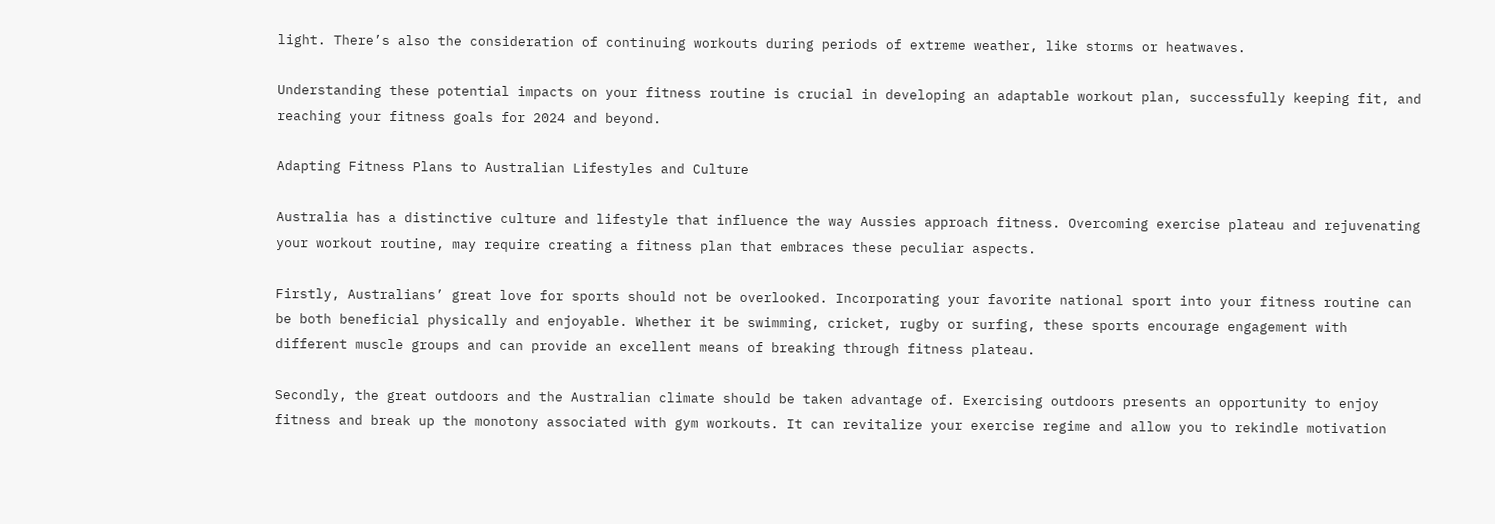light. There’s also the consideration of continuing workouts during periods of extreme weather, like storms or heatwaves.

Understanding these potential impacts on your fitness routine is crucial in developing an adaptable workout plan, successfully keeping fit, and reaching your fitness goals for 2024 and beyond.

Adapting Fitness Plans to Australian Lifestyles and Culture

Australia has a distinctive culture and lifestyle that influence the way Aussies approach fitness. Overcoming exercise plateau and rejuvenating your workout routine, may require creating a fitness plan that embraces these peculiar aspects.

Firstly, Australians’ great love for sports should not be overlooked. Incorporating your favorite national sport into your fitness routine can be both beneficial physically and enjoyable. Whether it be swimming, cricket, rugby or surfing, these sports encourage engagement with different muscle groups and can provide an excellent means of breaking through fitness plateau.

Secondly, the great outdoors and the Australian climate should be taken advantage of. Exercising outdoors presents an opportunity to enjoy fitness and break up the monotony associated with gym workouts. It can revitalize your exercise regime and allow you to rekindle motivation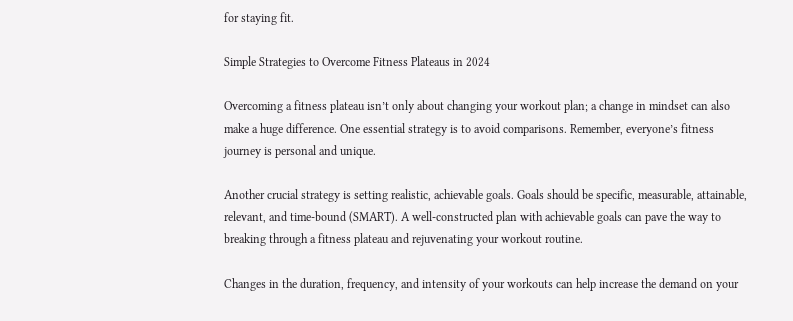for staying fit.

Simple Strategies to Overcome Fitness Plateaus in 2024

Overcoming a fitness plateau isn’t only about changing your workout plan; a change in mindset can also make a huge difference. One essential strategy is to avoid comparisons. Remember, everyone’s fitness journey is personal and unique.

Another crucial strategy is setting realistic, achievable goals. Goals should be specific, measurable, attainable, relevant, and time-bound (SMART). A well-constructed plan with achievable goals can pave the way to breaking through a fitness plateau and rejuvenating your workout routine.

Changes in the duration, frequency, and intensity of your workouts can help increase the demand on your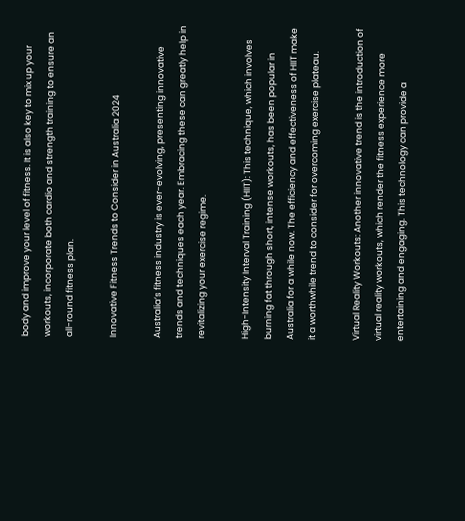body and improve your level of fitness. It is also key to mix up your workouts, incorporate both cardio and strength training to ensure an all-round fitness plan.

Innovative Fitness Trends to Consider in Australia 2024

Australia’s fitness industry is ever-evolving, presenting innovative trends and techniques each year. Embracing these can greatly help in revitalizing your exercise regime.

High-Intensity Interval Training (HIIT): This technique, which involves burning fat through short, intense workouts, has been popular in Australia for a while now. The efficiency and effectiveness of HIIT make it a worthwhile trend to consider for overcoming exercise plateau.

Virtual Reality Workouts: Another innovative trend is the introduction of virtual reality workouts, which render the fitness experience more entertaining and engaging. This technology can provide a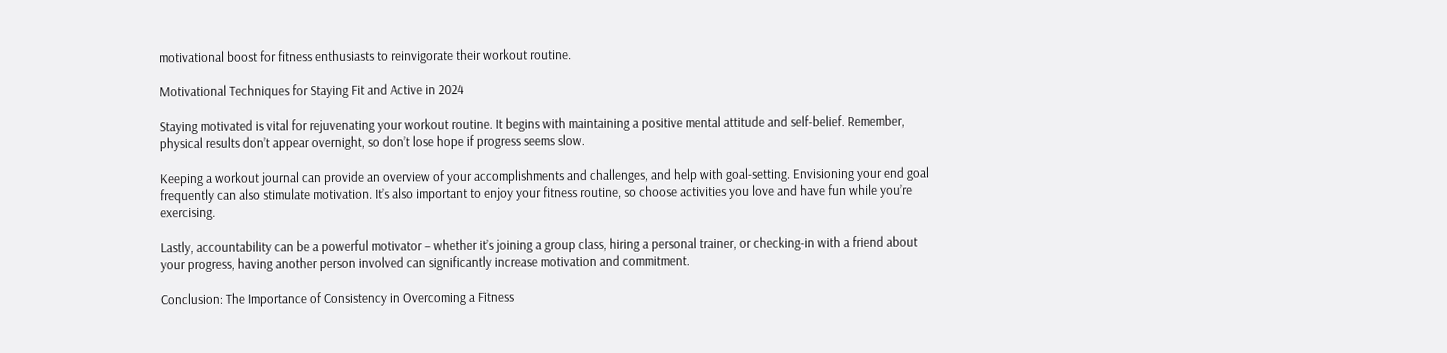motivational boost for fitness enthusiasts to reinvigorate their workout routine.

Motivational Techniques for Staying Fit and Active in 2024

Staying motivated is vital for rejuvenating your workout routine. It begins with maintaining a positive mental attitude and self-belief. Remember, physical results don’t appear overnight, so don’t lose hope if progress seems slow.

Keeping a workout journal can provide an overview of your accomplishments and challenges, and help with goal-setting. Envisioning your end goal frequently can also stimulate motivation. It’s also important to enjoy your fitness routine, so choose activities you love and have fun while you’re exercising.

Lastly, accountability can be a powerful motivator – whether it’s joining a group class, hiring a personal trainer, or checking-in with a friend about your progress, having another person involved can significantly increase motivation and commitment.

Conclusion: The Importance of Consistency in Overcoming a Fitness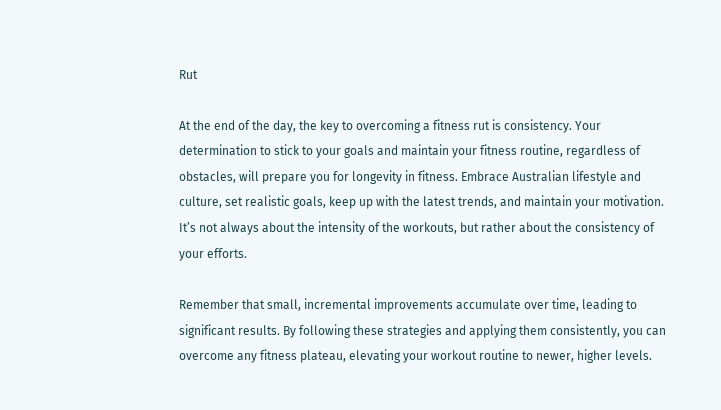Rut

At the end of the day, the key to overcoming a fitness rut is consistency. Your determination to stick to your goals and maintain your fitness routine, regardless of obstacles, will prepare you for longevity in fitness. Embrace Australian lifestyle and culture, set realistic goals, keep up with the latest trends, and maintain your motivation. It’s not always about the intensity of the workouts, but rather about the consistency of your efforts.

Remember that small, incremental improvements accumulate over time, leading to significant results. By following these strategies and applying them consistently, you can overcome any fitness plateau, elevating your workout routine to newer, higher levels.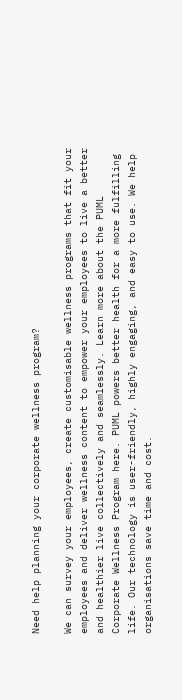Need help planning your corporate wellness program?

We can survey your employees, create customisable wellness programs that fit your employees and deliver wellness content to empower your employees to live a better and healthier live collectively and seamlessly. Learn more about the PUML Corporate Wellness Program here. PUML powers better health for a more fulfilling life. Our technology is user-friendly, highly engaging, and easy to use. We help organisations save time and cost.